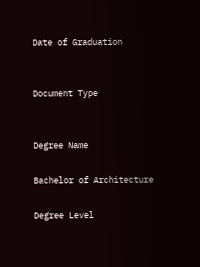Date of Graduation


Document Type


Degree Name

Bachelor of Architecture

Degree Level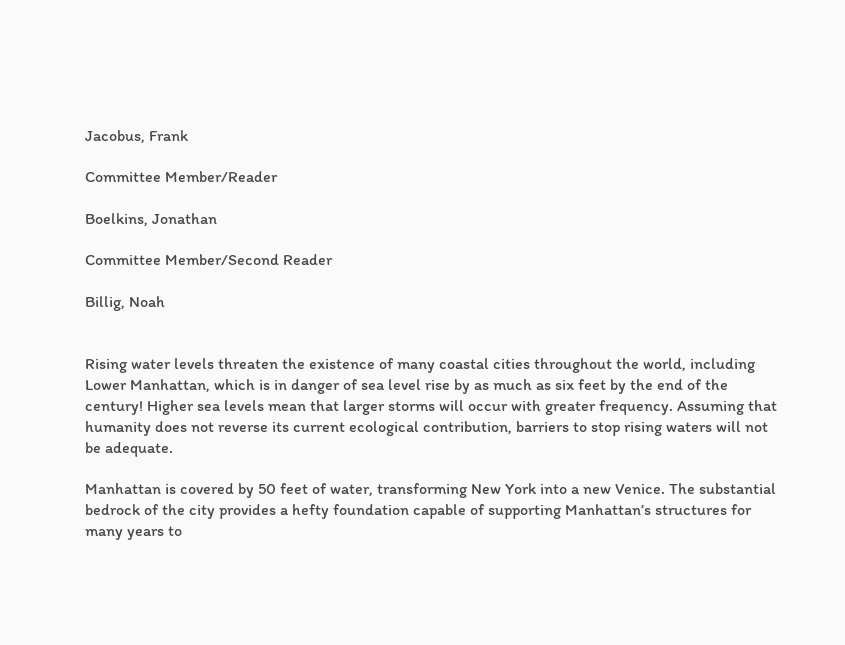Jacobus, Frank

Committee Member/Reader

Boelkins, Jonathan

Committee Member/Second Reader

Billig, Noah


Rising water levels threaten the existence of many coastal cities throughout the world, including Lower Manhattan, which is in danger of sea level rise by as much as six feet by the end of the century! Higher sea levels mean that larger storms will occur with greater frequency. Assuming that humanity does not reverse its current ecological contribution, barriers to stop rising waters will not be adequate.

Manhattan is covered by 50 feet of water, transforming New York into a new Venice. The substantial bedrock of the city provides a hefty foundation capable of supporting Manhattan’s structures for many years to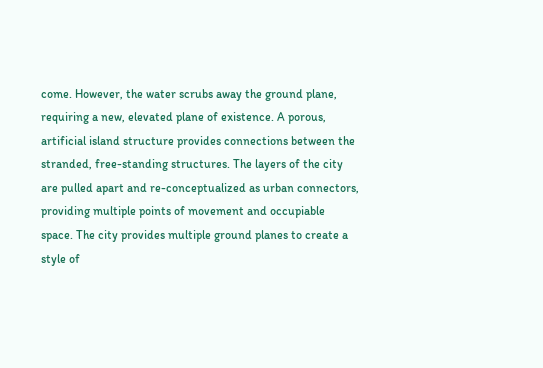come. However, the water scrubs away the ground plane, requiring a new, elevated plane of existence. A porous, artificial island structure provides connections between the stranded, free-standing structures. The layers of the city are pulled apart and re-conceptualized as urban connectors, providing multiple points of movement and occupiable space. The city provides multiple ground planes to create a style of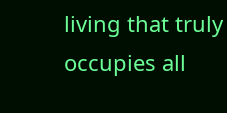living that truly occupies all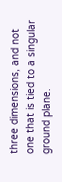three dimensions, and not one that is tied to a singular ground plane.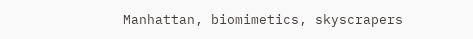Manhattan, biomimetics, skyscrapers